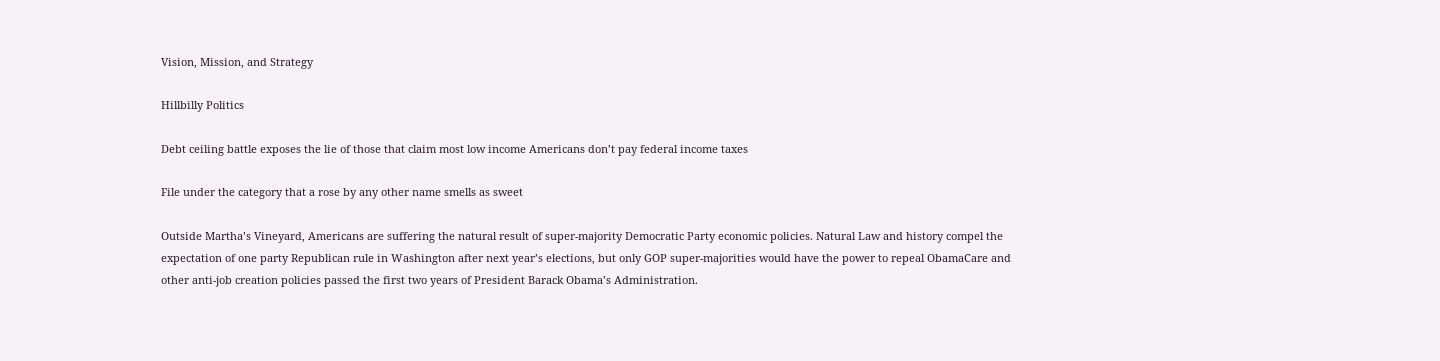Vision, Mission, and Strategy

Hillbilly Politics

Debt ceiling battle exposes the lie of those that claim most low income Americans don’t pay federal income taxes

File under the category that a rose by any other name smells as sweet

Outside Martha’s Vineyard, Americans are suffering the natural result of super-majority Democratic Party economic policies. Natural Law and history compel the expectation of one party Republican rule in Washington after next year’s elections, but only GOP super-majorities would have the power to repeal ObamaCare and other anti-job creation policies passed the first two years of President Barack Obama’s Administration.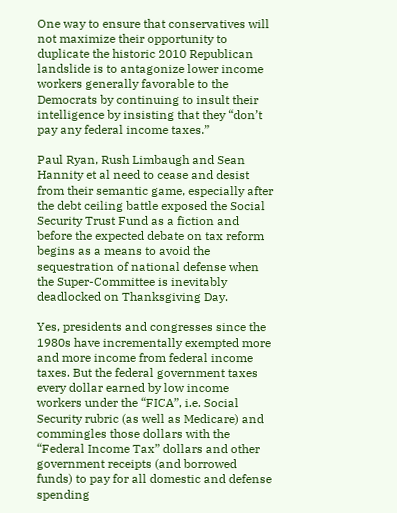One way to ensure that conservatives will not maximize their opportunity to duplicate the historic 2010 Republican landslide is to antagonize lower income workers generally favorable to the Democrats by continuing to insult their intelligence by insisting that they “don’t pay any federal income taxes.”

Paul Ryan, Rush Limbaugh and Sean Hannity et al need to cease and desist from their semantic game, especially after the debt ceiling battle exposed the Social Security Trust Fund as a fiction and before the expected debate on tax reform begins as a means to avoid the sequestration of national defense when the Super-Committee is inevitably deadlocked on Thanksgiving Day.

Yes, presidents and congresses since the 1980s have incrementally exempted more and more income from federal income taxes. But the federal government taxes every dollar earned by low income workers under the “FICA”, i.e. Social Security rubric (as well as Medicare) and commingles those dollars with the “Federal Income Tax” dollars and other government receipts (and borrowed funds) to pay for all domestic and defense spending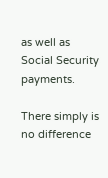as well as Social Security payments.

There simply is no difference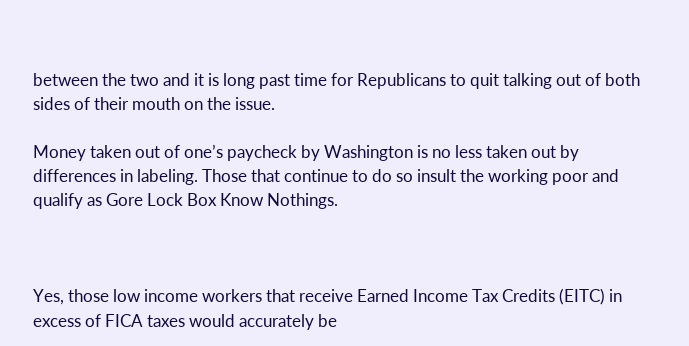between the two and it is long past time for Republicans to quit talking out of both sides of their mouth on the issue.

Money taken out of one’s paycheck by Washington is no less taken out by differences in labeling. Those that continue to do so insult the working poor and qualify as Gore Lock Box Know Nothings.



Yes, those low income workers that receive Earned Income Tax Credits (EITC) in excess of FICA taxes would accurately be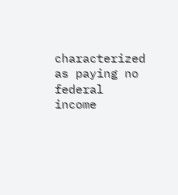characterized as paying no federal income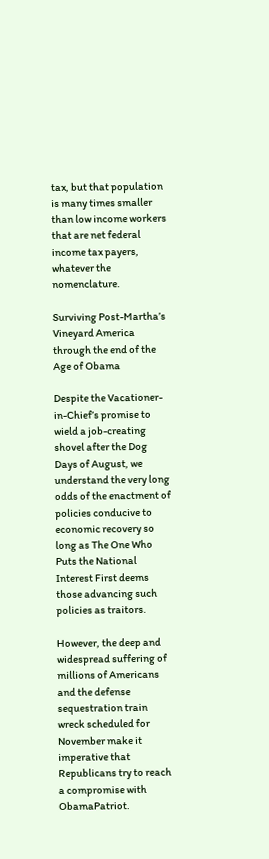tax, but that population is many times smaller than low income workers that are net federal income tax payers, whatever the nomenclature.

Surviving Post-Martha’s Vineyard America through the end of the Age of Obama

Despite the Vacationer-in-Chief’s promise to wield a job-creating shovel after the Dog Days of August, we understand the very long odds of the enactment of policies conducive to economic recovery so long as The One Who Puts the National Interest First deems those advancing such policies as traitors.

However, the deep and widespread suffering of millions of Americans and the defense sequestration train wreck scheduled for November make it imperative that Republicans try to reach a compromise with ObamaPatriot.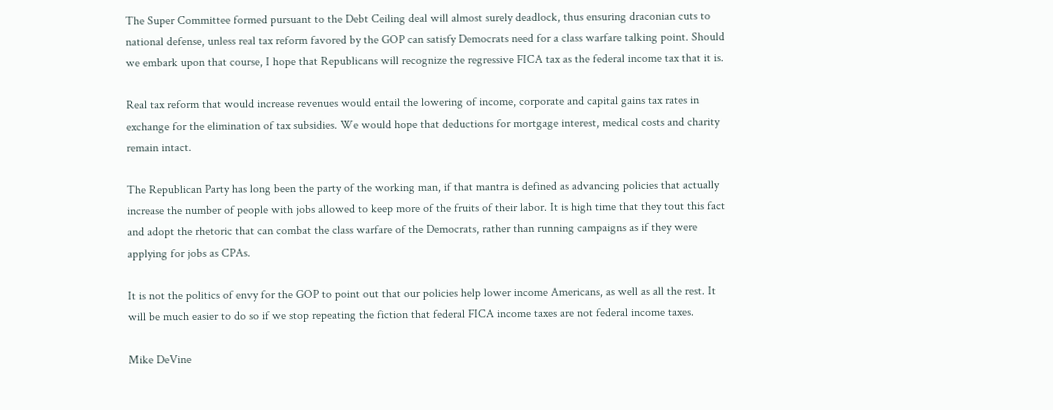The Super Committee formed pursuant to the Debt Ceiling deal will almost surely deadlock, thus ensuring draconian cuts to national defense, unless real tax reform favored by the GOP can satisfy Democrats need for a class warfare talking point. Should we embark upon that course, I hope that Republicans will recognize the regressive FICA tax as the federal income tax that it is.

Real tax reform that would increase revenues would entail the lowering of income, corporate and capital gains tax rates in exchange for the elimination of tax subsidies. We would hope that deductions for mortgage interest, medical costs and charity remain intact.

The Republican Party has long been the party of the working man, if that mantra is defined as advancing policies that actually increase the number of people with jobs allowed to keep more of the fruits of their labor. It is high time that they tout this fact and adopt the rhetoric that can combat the class warfare of the Democrats, rather than running campaigns as if they were applying for jobs as CPAs.

It is not the politics of envy for the GOP to point out that our policies help lower income Americans, as well as all the rest. It will be much easier to do so if we stop repeating the fiction that federal FICA income taxes are not federal income taxes.

Mike DeVine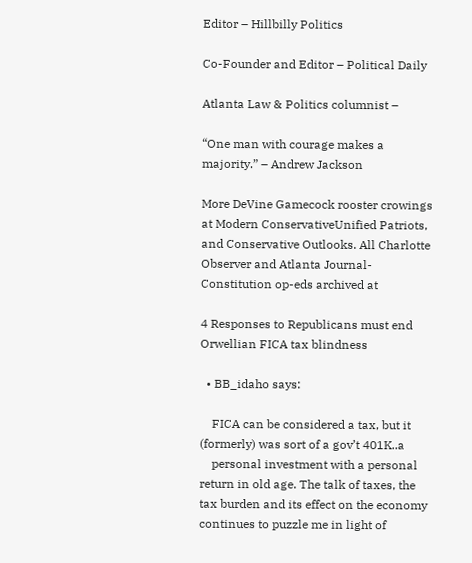Editor – Hillbilly Politics

Co-Founder and Editor – Political Daily

Atlanta Law & Politics columnist –

“One man with courage makes a majority.” – Andrew Jackson

More DeVine Gamecock rooster crowings at Modern ConservativeUnified Patriots,  and Conservative Outlooks. All Charlotte Observer and Atlanta Journal-Constitution op-eds archived at

4 Responses to Republicans must end Orwellian FICA tax blindness

  • BB_idaho says:

    FICA can be considered a tax, but it (formerly) was sort of a gov’t 401K..a
    personal investment with a personal return in old age. The talk of taxes, the tax burden and its effect on the economy continues to puzzle me in light of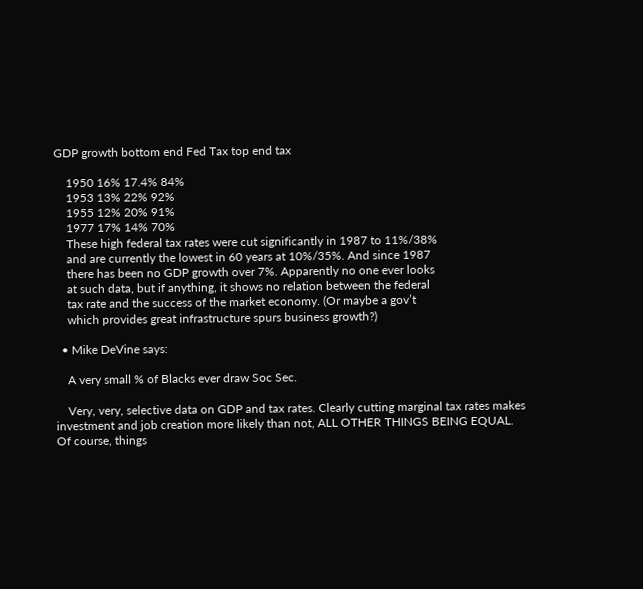GDP growth bottom end Fed Tax top end tax

    1950 16% 17.4% 84%
    1953 13% 22% 92%
    1955 12% 20% 91%
    1977 17% 14% 70%
    These high federal tax rates were cut significantly in 1987 to 11%/38%
    and are currently the lowest in 60 years at 10%/35%. And since 1987
    there has been no GDP growth over 7%. Apparently no one ever looks
    at such data, but if anything, it shows no relation between the federal
    tax rate and the success of the market economy. (Or maybe a gov’t
    which provides great infrastructure spurs business growth?)

  • Mike DeVine says:

    A very small % of Blacks ever draw Soc Sec.

    Very, very, selective data on GDP and tax rates. Clearly cutting marginal tax rates makes investment and job creation more likely than not, ALL OTHER THINGS BEING EQUAL. Of course, things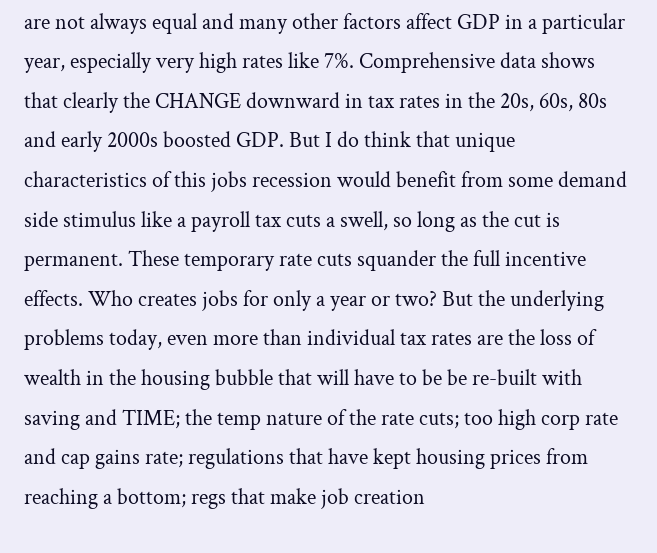are not always equal and many other factors affect GDP in a particular year, especially very high rates like 7%. Comprehensive data shows that clearly the CHANGE downward in tax rates in the 20s, 60s, 80s and early 2000s boosted GDP. But I do think that unique characteristics of this jobs recession would benefit from some demand side stimulus like a payroll tax cuts a swell, so long as the cut is permanent. These temporary rate cuts squander the full incentive effects. Who creates jobs for only a year or two? But the underlying problems today, even more than individual tax rates are the loss of wealth in the housing bubble that will have to be be re-built with saving and TIME; the temp nature of the rate cuts; too high corp rate and cap gains rate; regulations that have kept housing prices from reaching a bottom; regs that make job creation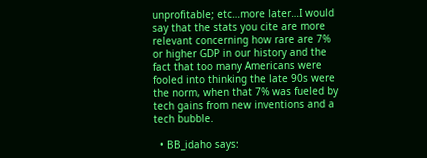unprofitable; etc…more later…I would say that the stats you cite are more relevant concerning how rare are 7% or higher GDP in our history and the fact that too many Americans were fooled into thinking the late 90s were the norm, when that 7% was fueled by tech gains from new inventions and a tech bubble.

  • BB_idaho says: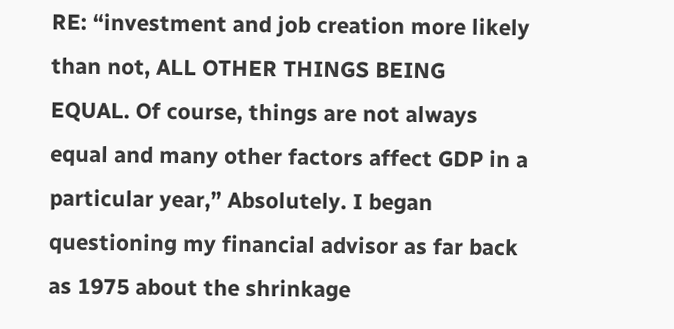RE: “investment and job creation more likely than not, ALL OTHER THINGS BEING EQUAL. Of course, things are not always equal and many other factors affect GDP in a particular year,” Absolutely. I began questioning my financial advisor as far back as 1975 about the shrinkage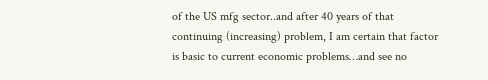of the US mfg sector..and after 40 years of that continuing (increasing) problem, I am certain that factor is basic to current economic problems…and see no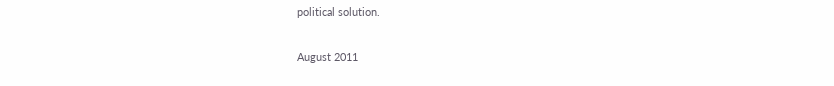political solution.

August 2011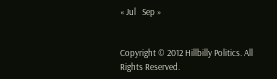« Jul   Sep »


Copyright © 2012 Hillbilly Politics. All Rights Reserved.